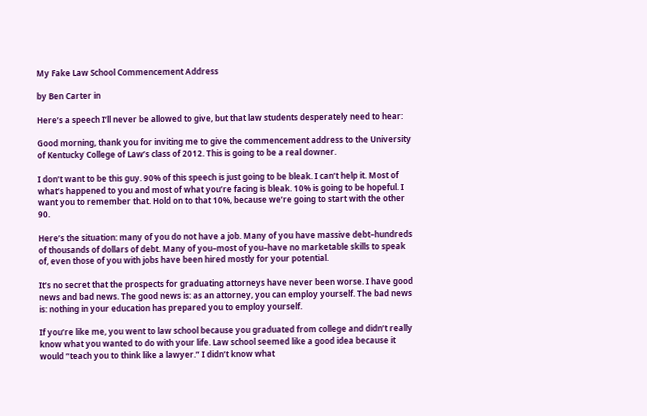My Fake Law School Commencement Address

by Ben Carter in

Here’s a speech I’ll never be allowed to give, but that law students desperately need to hear:

Good morning, thank you for inviting me to give the commencement address to the University of Kentucky College of Law’s class of 2012. This is going to be a real downer.

I don’t want to be this guy. 90% of this speech is just going to be bleak. I can’t help it. Most of what’s happened to you and most of what you’re facing is bleak. 10% is going to be hopeful. I want you to remember that. Hold on to that 10%, because we’re going to start with the other 90.

Here’s the situation: many of you do not have a job. Many of you have massive debt–hundreds of thousands of dollars of debt. Many of you–most of you–have no marketable skills to speak of, even those of you with jobs have been hired mostly for your potential.

It’s no secret that the prospects for graduating attorneys have never been worse. I have good news and bad news. The good news is: as an attorney, you can employ yourself. The bad news is: nothing in your education has prepared you to employ yourself.

If you’re like me, you went to law school because you graduated from college and didn’t really know what you wanted to do with your life. Law school seemed like a good idea because it would “teach you to think like a lawyer.” I didn’t know what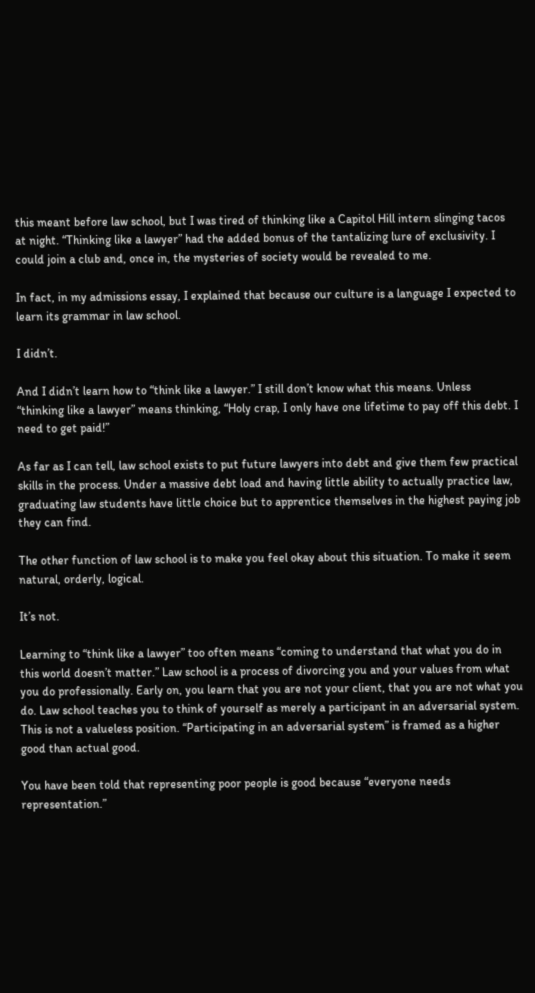this meant before law school, but I was tired of thinking like a Capitol Hill intern slinging tacos at night. “Thinking like a lawyer” had the added bonus of the tantalizing lure of exclusivity. I could join a club and, once in, the mysteries of society would be revealed to me.

In fact, in my admissions essay, I explained that because our culture is a language I expected to learn its grammar in law school.

I didn’t.

And I didn’t learn how to “think like a lawyer.” I still don’t know what this means. Unless “thinking like a lawyer” means thinking, “Holy crap, I only have one lifetime to pay off this debt. I need to get paid!”

As far as I can tell, law school exists to put future lawyers into debt and give them few practical skills in the process. Under a massive debt load and having little ability to actually practice law, graduating law students have little choice but to apprentice themselves in the highest paying job they can find.

The other function of law school is to make you feel okay about this situation. To make it seem natural, orderly, logical.

It’s not.

Learning to “think like a lawyer” too often means “coming to understand that what you do in this world doesn’t matter.” Law school is a process of divorcing you and your values from what you do professionally. Early on, you learn that you are not your client, that you are not what you do. Law school teaches you to think of yourself as merely a participant in an adversarial system. This is not a valueless position. “Participating in an adversarial system” is framed as a higher good than actual good.

You have been told that representing poor people is good because “everyone needs representation.”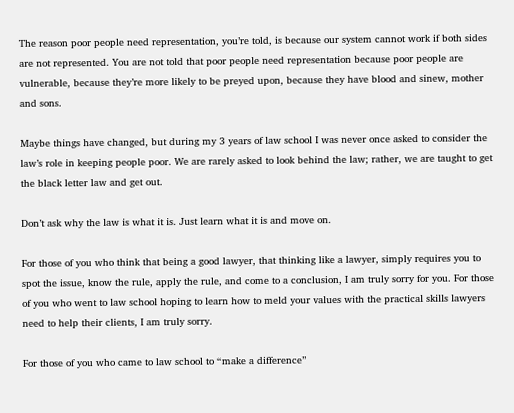The reason poor people need representation, you’re told, is because our system cannot work if both sides are not represented. You are not told that poor people need representation because poor people are vulnerable, because they’re more likely to be preyed upon, because they have blood and sinew, mother and sons.

Maybe things have changed, but during my 3 years of law school I was never once asked to consider the law’s role in keeping people poor. We are rarely asked to look behind the law; rather, we are taught to get the black letter law and get out.

Don’t ask why the law is what it is. Just learn what it is and move on.

For those of you who think that being a good lawyer, that thinking like a lawyer, simply requires you to spot the issue, know the rule, apply the rule, and come to a conclusion, I am truly sorry for you. For those of you who went to law school hoping to learn how to meld your values with the practical skills lawyers need to help their clients, I am truly sorry.

For those of you who came to law school to “make a difference”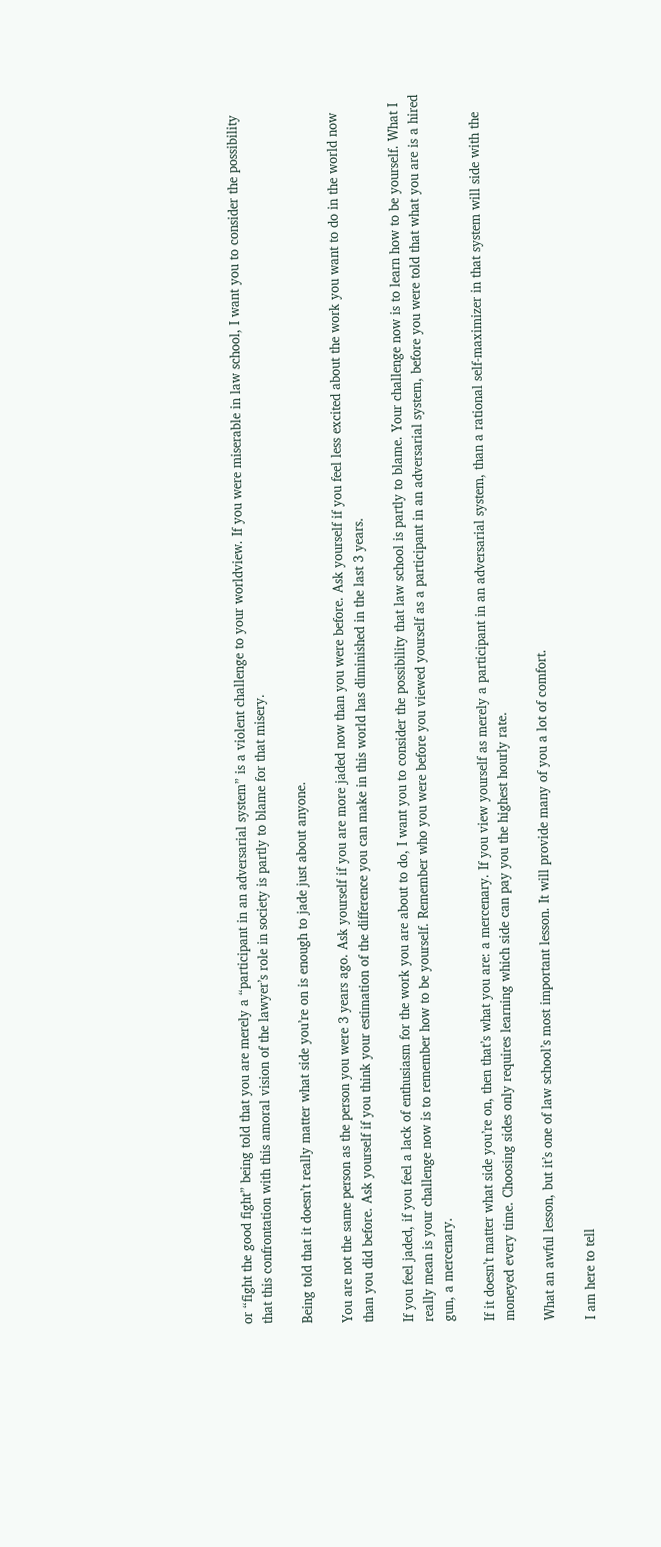or “fight the good fight” being told that you are merely a “participant in an adversarial system” is a violent challenge to your worldview. If you were miserable in law school, I want you to consider the possibility that this confrontation with this amoral vision of the lawyer’s role in society is partly to blame for that misery.

Being told that it doesn’t really matter what side you’re on is enough to jade just about anyone.

You are not the same person as the person you were 3 years ago. Ask yourself if you are more jaded now than you were before. Ask yourself if you feel less excited about the work you want to do in the world now than you did before. Ask yourself if you think your estimation of the difference you can make in this world has diminished in the last 3 years.

If you feel jaded, if you feel a lack of enthusiasm for the work you are about to do, I want you to consider the possibility that law school is partly to blame. Your challenge now is to learn how to be yourself. What I really mean is your challenge now is to remember how to be yourself. Remember who you were before you viewed yourself as a participant in an adversarial system, before you were told that what you are is a hired gun, a mercenary.

If it doesn’t matter what side you’re on, then that’s what you are: a mercenary. If you view yourself as merely a participant in an adversarial system, than a rational self-maximizer in that system will side with the moneyed every time. Choosing sides only requires learning which side can pay you the highest hourly rate.

What an awful lesson, but it’s one of law school’s most important lesson. It will provide many of you a lot of comfort.

I am here to tell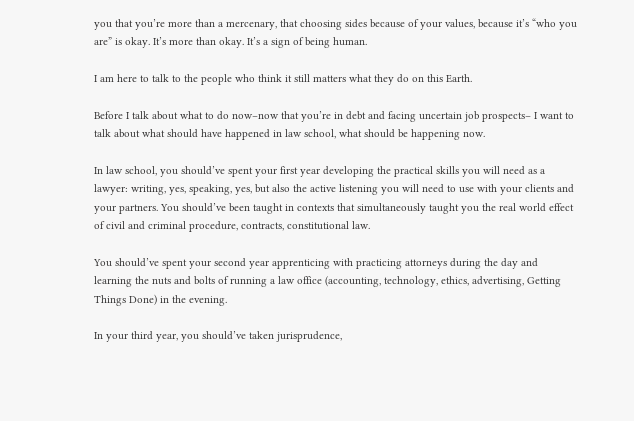you that you’re more than a mercenary, that choosing sides because of your values, because it’s “who you are” is okay. It’s more than okay. It’s a sign of being human.

I am here to talk to the people who think it still matters what they do on this Earth.

Before I talk about what to do now–now that you’re in debt and facing uncertain job prospects– I want to talk about what should have happened in law school, what should be happening now.

In law school, you should’ve spent your first year developing the practical skills you will need as a lawyer: writing, yes, speaking, yes, but also the active listening you will need to use with your clients and your partners. You should’ve been taught in contexts that simultaneously taught you the real world effect of civil and criminal procedure, contracts, constitutional law.

You should’ve spent your second year apprenticing with practicing attorneys during the day and learning the nuts and bolts of running a law office (accounting, technology, ethics, advertising, Getting Things Done) in the evening.

In your third year, you should’ve taken jurisprudence,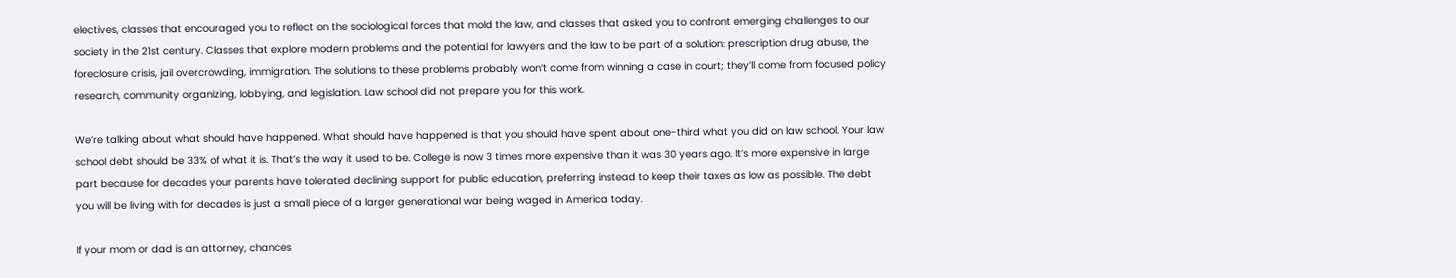electives, classes that encouraged you to reflect on the sociological forces that mold the law, and classes that asked you to confront emerging challenges to our society in the 21st century. Classes that explore modern problems and the potential for lawyers and the law to be part of a solution: prescription drug abuse, the foreclosure crisis, jail overcrowding, immigration. The solutions to these problems probably won’t come from winning a case in court; they’ll come from focused policy research, community organizing, lobbying, and legislation. Law school did not prepare you for this work.

We’re talking about what should have happened. What should have happened is that you should have spent about one-third what you did on law school. Your law school debt should be 33% of what it is. That’s the way it used to be. College is now 3 times more expensive than it was 30 years ago. It’s more expensive in large part because for decades your parents have tolerated declining support for public education, preferring instead to keep their taxes as low as possible. The debt you will be living with for decades is just a small piece of a larger generational war being waged in America today.

If your mom or dad is an attorney, chances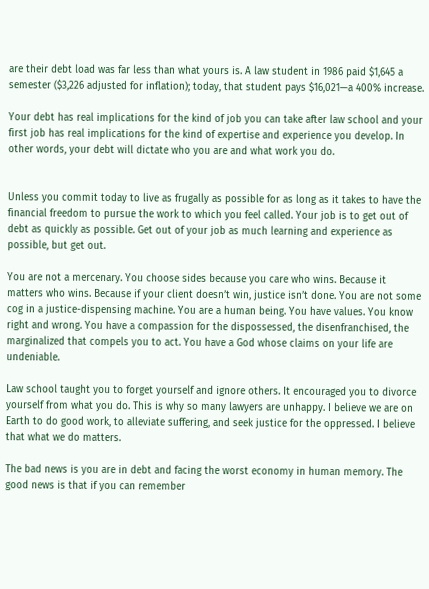are their debt load was far less than what yours is. A law student in 1986 paid $1,645 a semester ($3,226 adjusted for inflation); today, that student pays $16,021—a 400% increase.

Your debt has real implications for the kind of job you can take after law school and your first job has real implications for the kind of expertise and experience you develop. In other words, your debt will dictate who you are and what work you do.


Unless you commit today to live as frugally as possible for as long as it takes to have the financial freedom to pursue the work to which you feel called. Your job is to get out of debt as quickly as possible. Get out of your job as much learning and experience as possible, but get out.

You are not a mercenary. You choose sides because you care who wins. Because it matters who wins. Because if your client doesn’t win, justice isn’t done. You are not some cog in a justice-dispensing machine. You are a human being. You have values. You know right and wrong. You have a compassion for the dispossessed, the disenfranchised, the marginalized that compels you to act. You have a God whose claims on your life are undeniable.

Law school taught you to forget yourself and ignore others. It encouraged you to divorce yourself from what you do. This is why so many lawyers are unhappy. I believe we are on Earth to do good work, to alleviate suffering, and seek justice for the oppressed. I believe that what we do matters.

The bad news is you are in debt and facing the worst economy in human memory. The good news is that if you can remember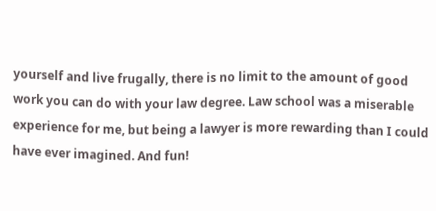yourself and live frugally, there is no limit to the amount of good work you can do with your law degree. Law school was a miserable experience for me, but being a lawyer is more rewarding than I could have ever imagined. And fun!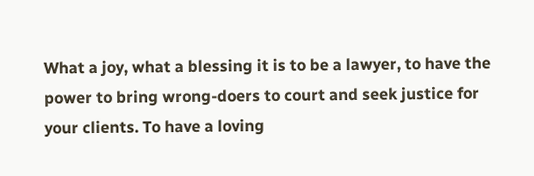What a joy, what a blessing it is to be a lawyer, to have the power to bring wrong-doers to court and seek justice for your clients. To have a loving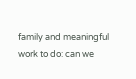family and meaningful work to do: can we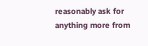reasonably ask for anything more from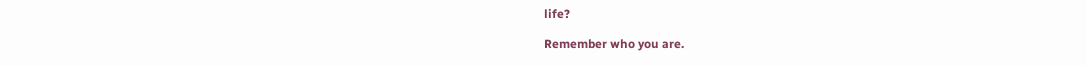life?

Remember who you are.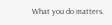What you do matters.